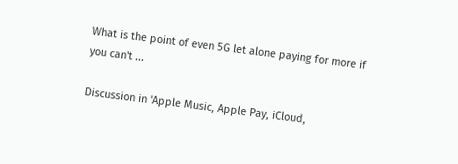What is the point of even 5G let alone paying for more if you can't ...

Discussion in 'Apple Music, Apple Pay, iCloud,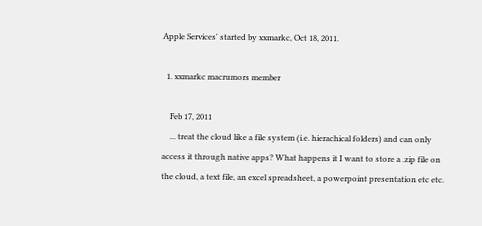Apple Services' started by xxmarkc, Oct 18, 2011.

  1. xxmarkc macrumors member

    Feb 17, 2011
    ... treat the cloud like a file system (i.e. hierachical folders) and can only access it through native apps? What happens it I want to store a .zip file on the cloud, a text file, an excel spreadsheet, a powerpoint presentation etc etc.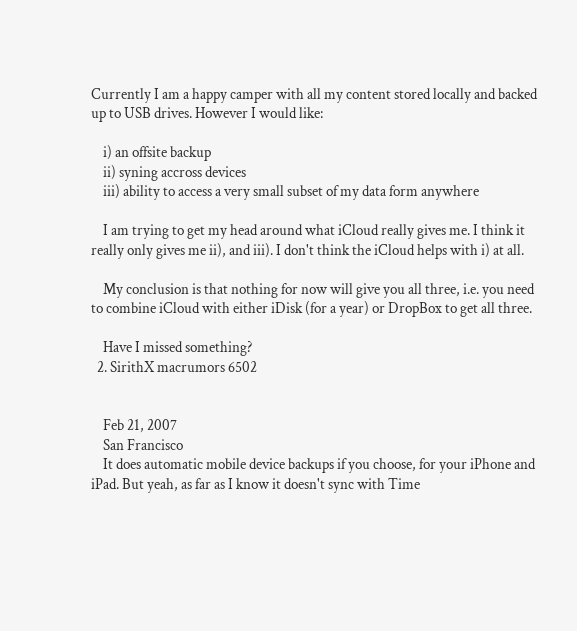Currently I am a happy camper with all my content stored locally and backed up to USB drives. However I would like:

    i) an offsite backup
    ii) syning accross devices
    iii) ability to access a very small subset of my data form anywhere

    I am trying to get my head around what iCloud really gives me. I think it really only gives me ii), and iii). I don't think the iCloud helps with i) at all.

    My conclusion is that nothing for now will give you all three, i.e. you need to combine iCloud with either iDisk (for a year) or DropBox to get all three.

    Have I missed something?
  2. SirithX macrumors 6502


    Feb 21, 2007
    San Francisco
    It does automatic mobile device backups if you choose, for your iPhone and iPad. But yeah, as far as I know it doesn't sync with Time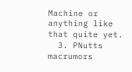Machine or anything like that quite yet.
  3. PNutts macrumors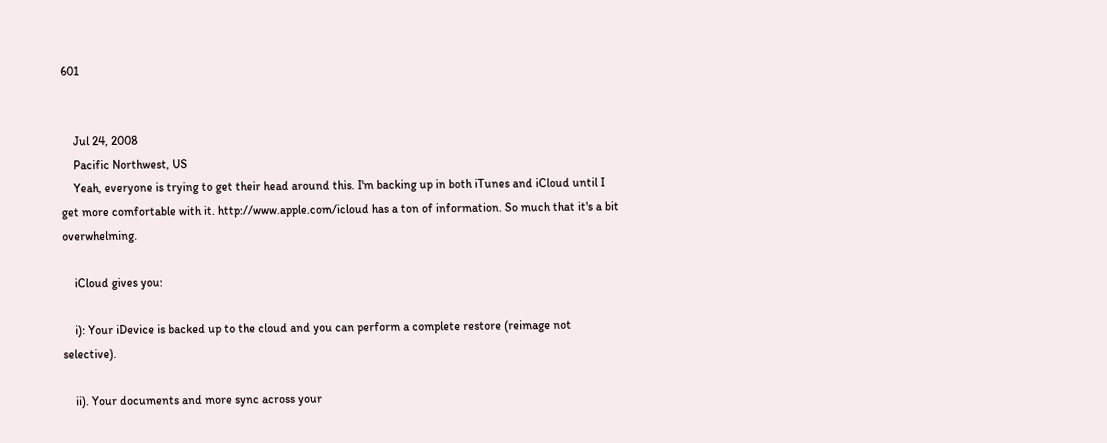601


    Jul 24, 2008
    Pacific Northwest, US
    Yeah, everyone is trying to get their head around this. I'm backing up in both iTunes and iCloud until I get more comfortable with it. http://www.apple.com/icloud has a ton of information. So much that it's a bit overwhelming.

    iCloud gives you:

    i): Your iDevice is backed up to the cloud and you can perform a complete restore (reimage not selective).

    ii). Your documents and more sync across your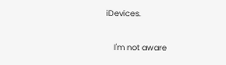iDevices.

    I'm not aware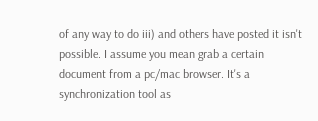of any way to do iii) and others have posted it isn't possible. I assume you mean grab a certain document from a pc/mac browser. It's a synchronization tool as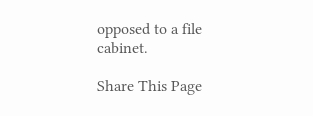opposed to a file cabinet.

Share This Page